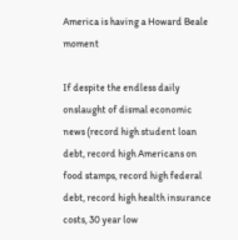America is having a Howard Beale moment

If despite the endless daily onslaught of dismal economic news (record high student loan debt, record high Americans on food stamps, record high federal debt, record high health insurance costs, 30 year low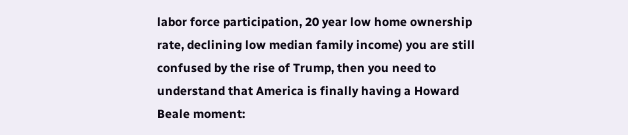labor force participation, 20 year low home ownership rate, declining low median family income) you are still confused by the rise of Trump, then you need to understand that America is finally having a Howard Beale moment: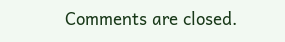Comments are closed.